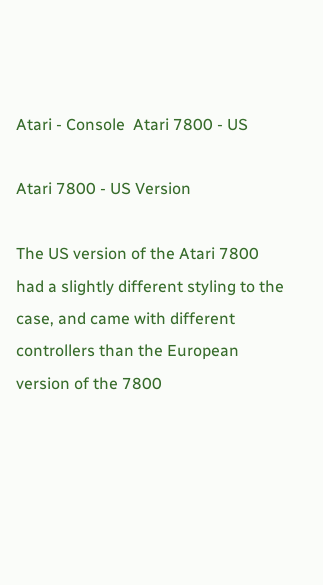Atari - Console  Atari 7800 - US

Atari 7800 - US Version

The US version of the Atari 7800 had a slightly different styling to the case, and came with different controllers than the European version of the 7800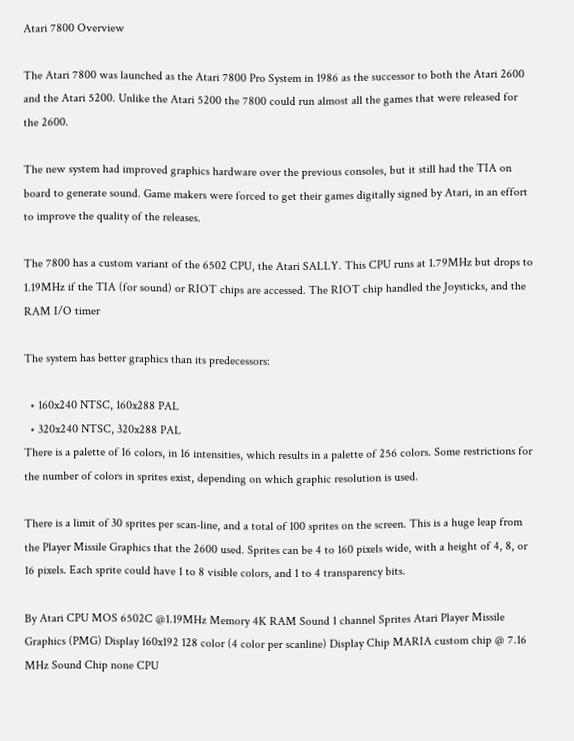Atari 7800 Overview

The Atari 7800 was launched as the Atari 7800 Pro System in 1986 as the successor to both the Atari 2600 and the Atari 5200. Unlike the Atari 5200 the 7800 could run almost all the games that were released for the 2600.

The new system had improved graphics hardware over the previous consoles, but it still had the TIA on board to generate sound. Game makers were forced to get their games digitally signed by Atari, in an effort to improve the quality of the releases.

The 7800 has a custom variant of the 6502 CPU, the Atari SALLY. This CPU runs at 1.79MHz but drops to 1.19MHz if the TIA (for sound) or RIOT chips are accessed. The RIOT chip handled the Joysticks, and the RAM I/O timer

The system has better graphics than its predecessors:

  • 160x240 NTSC, 160x288 PAL
  • 320x240 NTSC, 320x288 PAL
There is a palette of 16 colors, in 16 intensities, which results in a palette of 256 colors. Some restrictions for the number of colors in sprites exist, depending on which graphic resolution is used.

There is a limit of 30 sprites per scan-line, and a total of 100 sprites on the screen. This is a huge leap from the Player Missile Graphics that the 2600 used. Sprites can be 4 to 160 pixels wide, with a height of 4, 8, or 16 pixels. Each sprite could have 1 to 8 visible colors, and 1 to 4 transparency bits.

By Atari CPU MOS 6502C @1.19MHz Memory 4K RAM Sound 1 channel Sprites Atari Player Missile Graphics (PMG) Display 160x192 128 color (4 color per scanline) Display Chip MARIA custom chip @ 7.16 MHz Sound Chip none CPU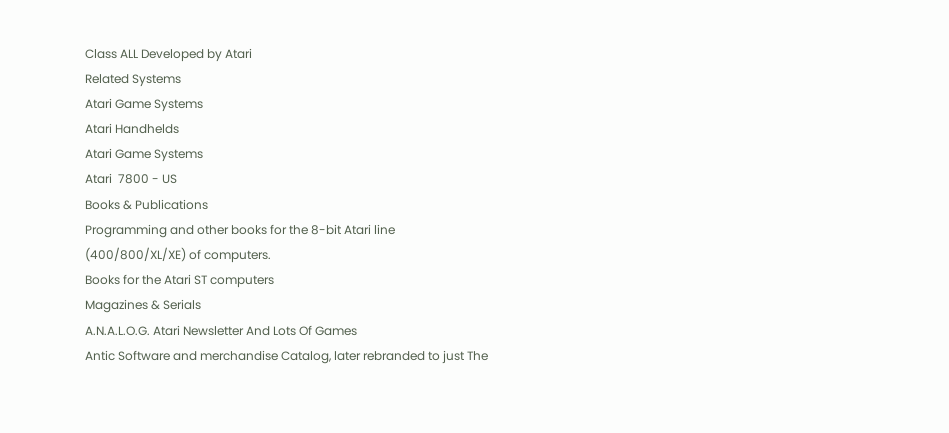Class ALL Developed by Atari
Related Systems
Atari Game Systems
Atari Handhelds
Atari Game Systems
Atari  7800 - US
Books & Publications
Programming and other books for the 8-bit Atari line (400/800/XL/XE) of computers.
Books for the Atari ST computers
Magazines & Serials
A.N.A.L.O.G. Atari Newsletter And Lots Of Games
Antic Software and merchandise Catalog, later rebranded to just The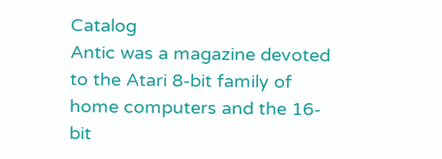Catalog
Antic was a magazine devoted to the Atari 8-bit family of home computers and the 16-bit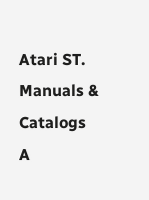Atari ST.
Manuals & Catalogs
A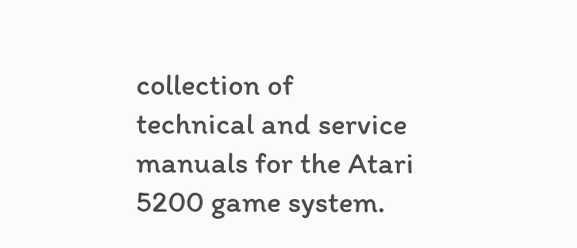collection of technical and service manuals for the Atari 5200 game system.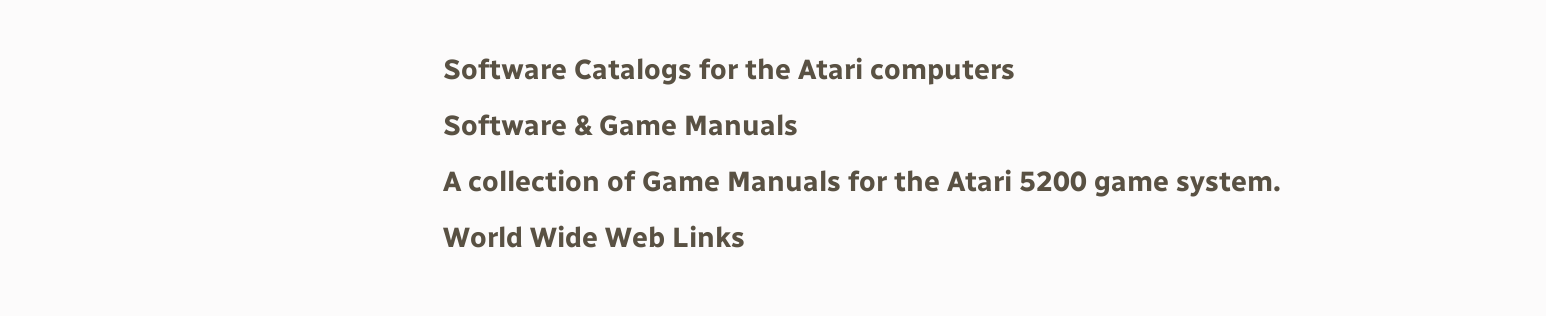Software Catalogs for the Atari computers
Software & Game Manuals
A collection of Game Manuals for the Atari 5200 game system.
World Wide Web Links